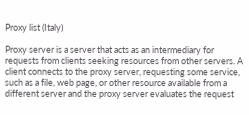Proxy list (Italy)

Proxy server is a server that acts as an intermediary for requests from clients seeking resources from other servers. A client connects to the proxy server, requesting some service, such as a file, web page, or other resource available from a different server and the proxy server evaluates the request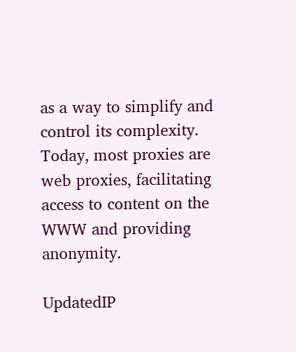as a way to simplify and control its complexity. Today, most proxies are web proxies, facilitating access to content on the WWW and providing anonymity.

UpdatedIP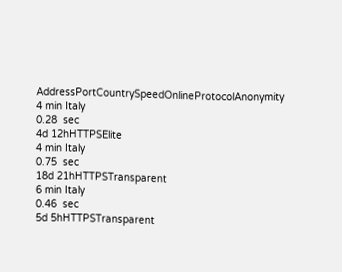AddressPortCountrySpeedOnlineProtocolAnonymity
4 min Italy
0.28  sec
4d 12hHTTPSElite
4 min Italy
0.75  sec
18d 21hHTTPSTransparent
6 min Italy
0.46  sec
5d 5hHTTPSTransparent